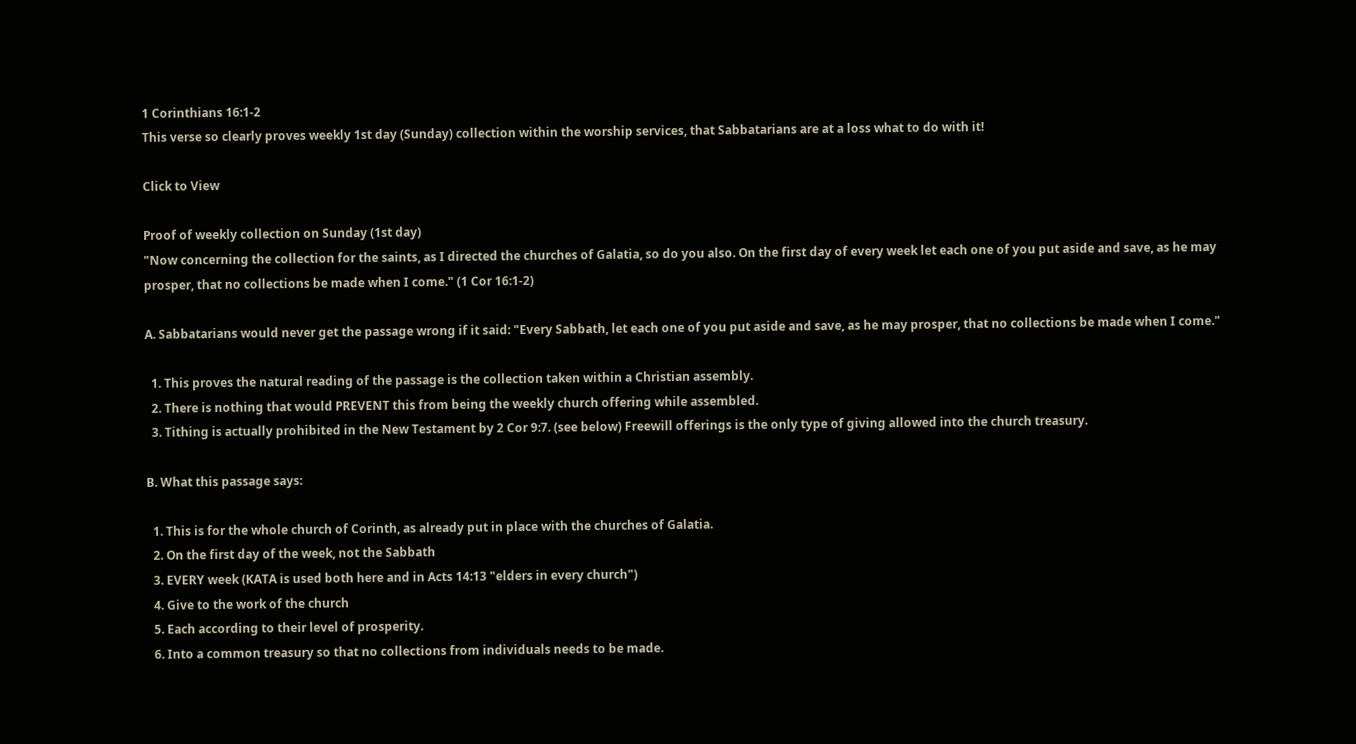1 Corinthians 16:1-2
This verse so clearly proves weekly 1st day (Sunday) collection within the worship services, that Sabbatarians are at a loss what to do with it!

Click to View

Proof of weekly collection on Sunday (1st day)
"Now concerning the collection for the saints, as I directed the churches of Galatia, so do you also. On the first day of every week let each one of you put aside and save, as he may prosper, that no collections be made when I come." (1 Cor 16:1-2)

A. Sabbatarians would never get the passage wrong if it said: "Every Sabbath, let each one of you put aside and save, as he may prosper, that no collections be made when I come."

  1. This proves the natural reading of the passage is the collection taken within a Christian assembly.
  2. There is nothing that would PREVENT this from being the weekly church offering while assembled.
  3. Tithing is actually prohibited in the New Testament by 2 Cor 9:7. (see below) Freewill offerings is the only type of giving allowed into the church treasury.

B. What this passage says:

  1. This is for the whole church of Corinth, as already put in place with the churches of Galatia.
  2. On the first day of the week, not the Sabbath
  3. EVERY week (KATA is used both here and in Acts 14:13 "elders in every church")
  4. Give to the work of the church
  5. Each according to their level of prosperity.
  6. Into a common treasury so that no collections from individuals needs to be made.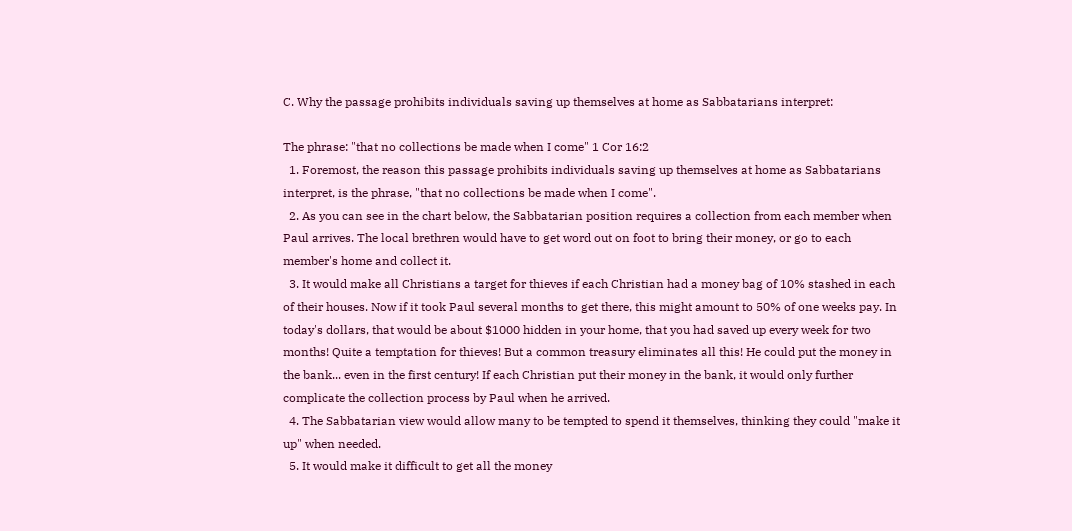C. Why the passage prohibits individuals saving up themselves at home as Sabbatarians interpret:

The phrase: "that no collections be made when I come" 1 Cor 16:2
  1. Foremost, the reason this passage prohibits individuals saving up themselves at home as Sabbatarians interpret, is the phrase, "that no collections be made when I come".
  2. As you can see in the chart below, the Sabbatarian position requires a collection from each member when Paul arrives. The local brethren would have to get word out on foot to bring their money, or go to each member's home and collect it.
  3. It would make all Christians a target for thieves if each Christian had a money bag of 10% stashed in each of their houses. Now if it took Paul several months to get there, this might amount to 50% of one weeks pay. In today's dollars, that would be about $1000 hidden in your home, that you had saved up every week for two months! Quite a temptation for thieves! But a common treasury eliminates all this! He could put the money in the bank... even in the first century! If each Christian put their money in the bank, it would only further complicate the collection process by Paul when he arrived.
  4. The Sabbatarian view would allow many to be tempted to spend it themselves, thinking they could "make it up" when needed.
  5. It would make it difficult to get all the money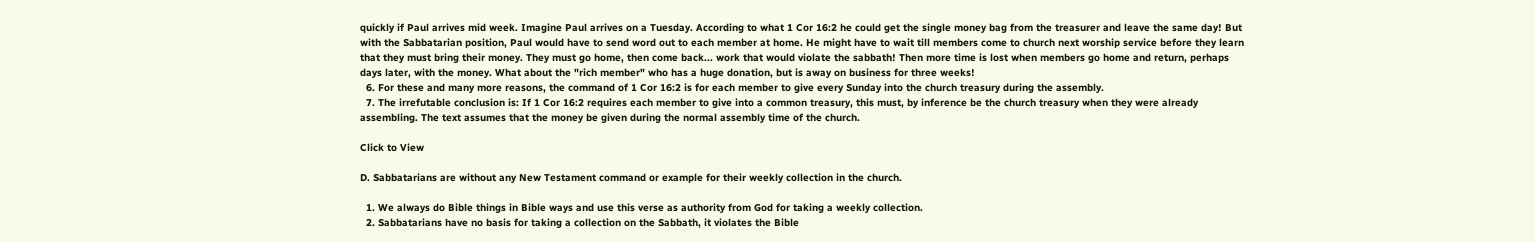quickly if Paul arrives mid week. Imagine Paul arrives on a Tuesday. According to what 1 Cor 16:2 he could get the single money bag from the treasurer and leave the same day! But with the Sabbatarian position, Paul would have to send word out to each member at home. He might have to wait till members come to church next worship service before they learn that they must bring their money. They must go home, then come back... work that would violate the sabbath! Then more time is lost when members go home and return, perhaps days later, with the money. What about the "rich member" who has a huge donation, but is away on business for three weeks!
  6. For these and many more reasons, the command of 1 Cor 16:2 is for each member to give every Sunday into the church treasury during the assembly.
  7. The irrefutable conclusion is: If 1 Cor 16:2 requires each member to give into a common treasury, this must, by inference be the church treasury when they were already assembling. The text assumes that the money be given during the normal assembly time of the church.

Click to View

D. Sabbatarians are without any New Testament command or example for their weekly collection in the church.

  1. We always do Bible things in Bible ways and use this verse as authority from God for taking a weekly collection.
  2. Sabbatarians have no basis for taking a collection on the Sabbath, it violates the Bible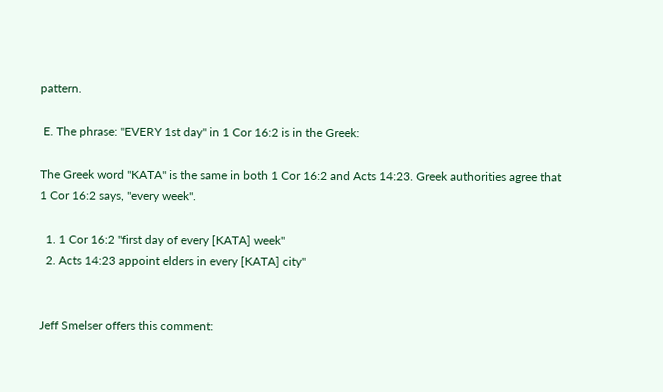pattern.

 E. The phrase: "EVERY 1st day" in 1 Cor 16:2 is in the Greek:

The Greek word "KATA" is the same in both 1 Cor 16:2 and Acts 14:23. Greek authorities agree that 1 Cor 16:2 says, "every week".

  1. 1 Cor 16:2 "first day of every [KATA] week"
  2. Acts 14:23 appoint elders in every [KATA] city"


Jeff Smelser offers this comment: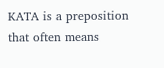KATA is a preposition that often means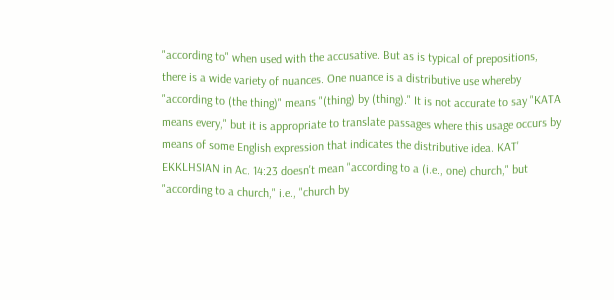"according to" when used with the accusative. But as is typical of prepositions, there is a wide variety of nuances. One nuance is a distributive use whereby "according to (the thing)" means "(thing) by (thing)." It is not accurate to say "KATA means every," but it is appropriate to translate passages where this usage occurs by means of some English expression that indicates the distributive idea. KAT' EKKLHSIAN in Ac. 14:23 doesn't mean "according to a (i.e., one) church," but "according to a church," i.e., "church by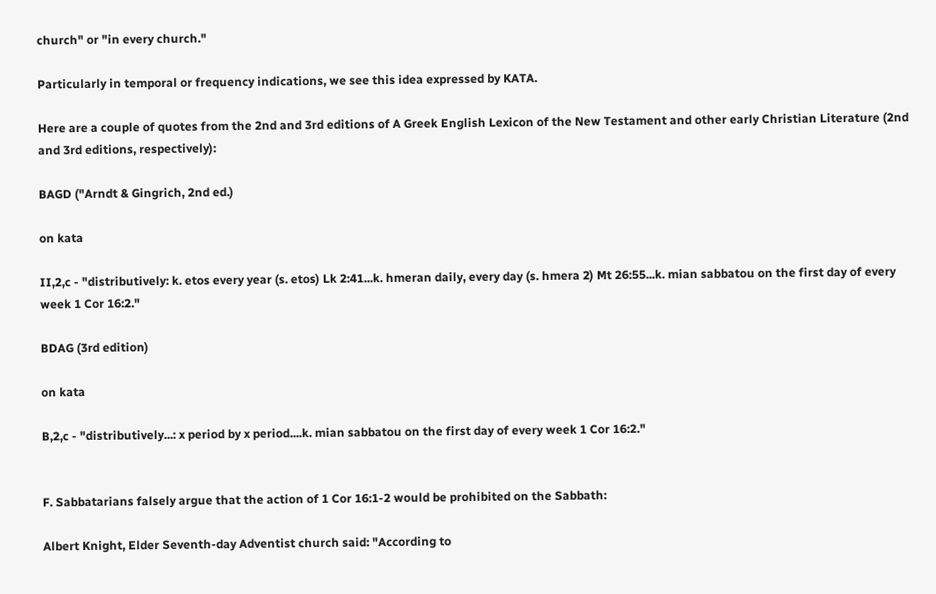church" or "in every church."

Particularly in temporal or frequency indications, we see this idea expressed by KATA.

Here are a couple of quotes from the 2nd and 3rd editions of A Greek English Lexicon of the New Testament and other early Christian Literature (2nd and 3rd editions, respectively):

BAGD ("Arndt & Gingrich, 2nd ed.)

on kata

II,2,c - "distributively: k. etos every year (s. etos) Lk 2:41...k. hmeran daily, every day (s. hmera 2) Mt 26:55...k. mian sabbatou on the first day of every week 1 Cor 16:2."

BDAG (3rd edition)

on kata

B,2,c - "distributively...: x period by x period....k. mian sabbatou on the first day of every week 1 Cor 16:2."


F. Sabbatarians falsely argue that the action of 1 Cor 16:1-2 would be prohibited on the Sabbath:

Albert Knight, Elder Seventh-day Adventist church said: "According to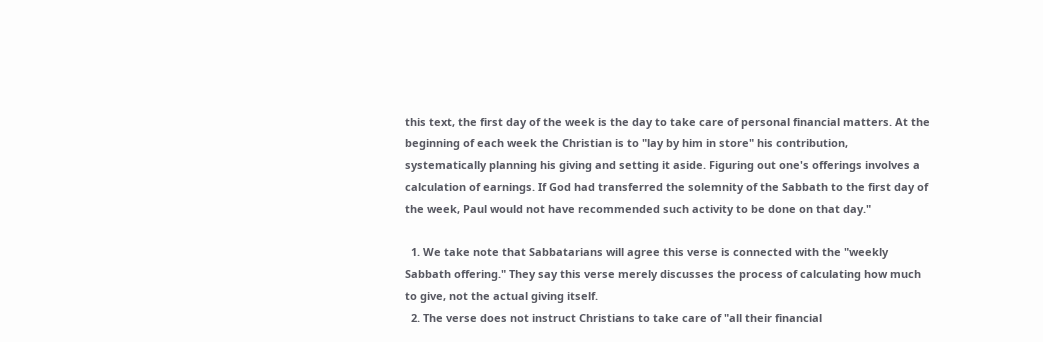this text, the first day of the week is the day to take care of personal financial matters. At the beginning of each week the Christian is to "lay by him in store" his contribution, systematically planning his giving and setting it aside. Figuring out one's offerings involves a calculation of earnings. If God had transferred the solemnity of the Sabbath to the first day of the week, Paul would not have recommended such activity to be done on that day."

  1. We take note that Sabbatarians will agree this verse is connected with the "weekly Sabbath offering." They say this verse merely discusses the process of calculating how much to give, not the actual giving itself.
  2. The verse does not instruct Christians to take care of "all their financial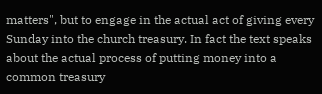matters", but to engage in the actual act of giving every Sunday into the church treasury. In fact the text speaks about the actual process of putting money into a common treasury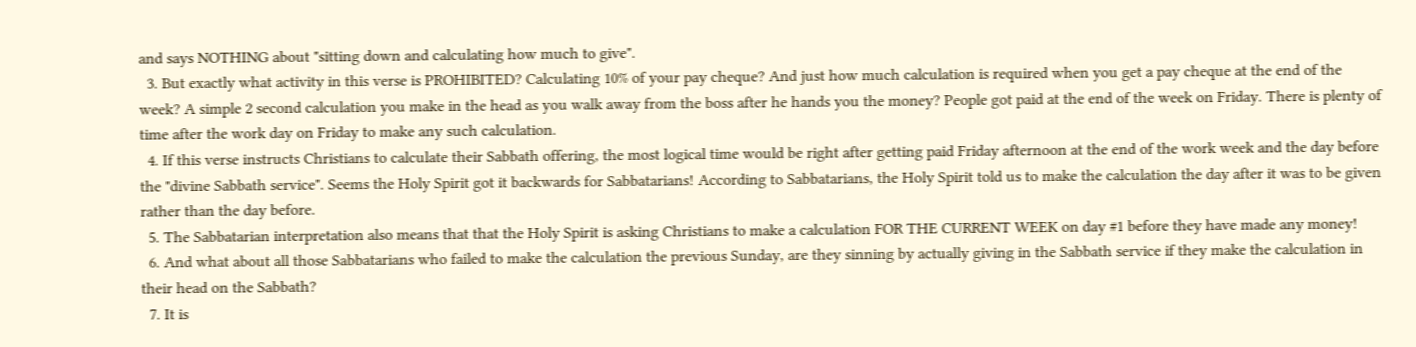and says NOTHING about "sitting down and calculating how much to give".
  3. But exactly what activity in this verse is PROHIBITED? Calculating 10% of your pay cheque? And just how much calculation is required when you get a pay cheque at the end of the week? A simple 2 second calculation you make in the head as you walk away from the boss after he hands you the money? People got paid at the end of the week on Friday. There is plenty of time after the work day on Friday to make any such calculation.
  4. If this verse instructs Christians to calculate their Sabbath offering, the most logical time would be right after getting paid Friday afternoon at the end of the work week and the day before the "divine Sabbath service". Seems the Holy Spirit got it backwards for Sabbatarians! According to Sabbatarians, the Holy Spirit told us to make the calculation the day after it was to be given rather than the day before.
  5. The Sabbatarian interpretation also means that that the Holy Spirit is asking Christians to make a calculation FOR THE CURRENT WEEK on day #1 before they have made any money!
  6. And what about all those Sabbatarians who failed to make the calculation the previous Sunday, are they sinning by actually giving in the Sabbath service if they make the calculation in their head on the Sabbath?
  7. It is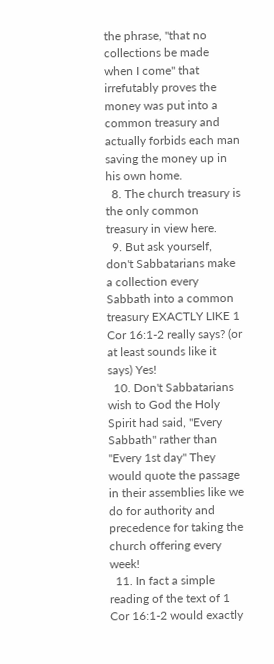the phrase, "that no collections be made when I come" that irrefutably proves the money was put into a common treasury and actually forbids each man saving the money up in his own home.
  8. The church treasury is the only common treasury in view here.
  9. But ask yourself, don't Sabbatarians make a collection every Sabbath into a common treasury EXACTLY LIKE 1 Cor 16:1-2 really says? (or at least sounds like it says) Yes!
  10. Don't Sabbatarians wish to God the Holy Spirit had said, "Every Sabbath" rather than "Every 1st day" They would quote the passage in their assemblies like we do for authority and precedence for taking the church offering every week!
  11. In fact a simple reading of the text of 1 Cor 16:1-2 would exactly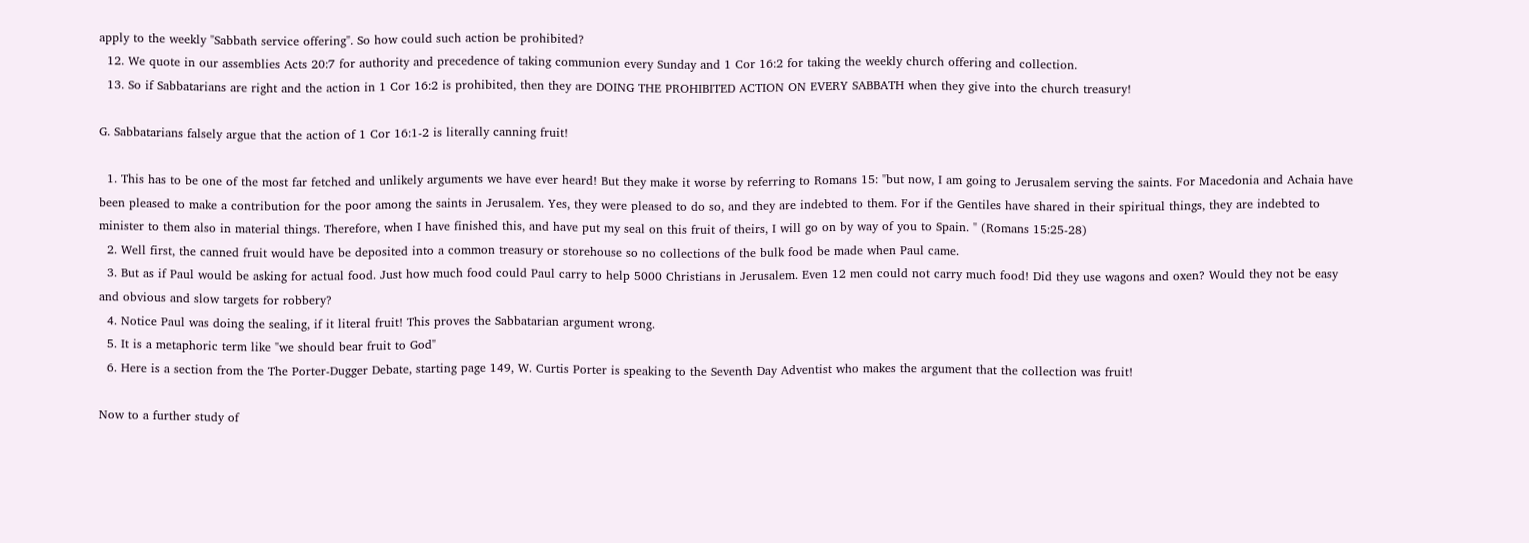apply to the weekly "Sabbath service offering". So how could such action be prohibited?
  12. We quote in our assemblies Acts 20:7 for authority and precedence of taking communion every Sunday and 1 Cor 16:2 for taking the weekly church offering and collection.
  13. So if Sabbatarians are right and the action in 1 Cor 16:2 is prohibited, then they are DOING THE PROHIBITED ACTION ON EVERY SABBATH when they give into the church treasury!

G. Sabbatarians falsely argue that the action of 1 Cor 16:1-2 is literally canning fruit!

  1. This has to be one of the most far fetched and unlikely arguments we have ever heard! But they make it worse by referring to Romans 15: "but now, I am going to Jerusalem serving the saints. For Macedonia and Achaia have been pleased to make a contribution for the poor among the saints in Jerusalem. Yes, they were pleased to do so, and they are indebted to them. For if the Gentiles have shared in their spiritual things, they are indebted to minister to them also in material things. Therefore, when I have finished this, and have put my seal on this fruit of theirs, I will go on by way of you to Spain. " (Romans 15:25-28)
  2. Well first, the canned fruit would have be deposited into a common treasury or storehouse so no collections of the bulk food be made when Paul came.
  3. But as if Paul would be asking for actual food. Just how much food could Paul carry to help 5000 Christians in Jerusalem. Even 12 men could not carry much food! Did they use wagons and oxen? Would they not be easy and obvious and slow targets for robbery?
  4. Notice Paul was doing the sealing, if it literal fruit! This proves the Sabbatarian argument wrong.
  5. It is a metaphoric term like "we should bear fruit to God"
  6. Here is a section from the The Porter-Dugger Debate, starting page 149, W. Curtis Porter is speaking to the Seventh Day Adventist who makes the argument that the collection was fruit!

Now to a further study of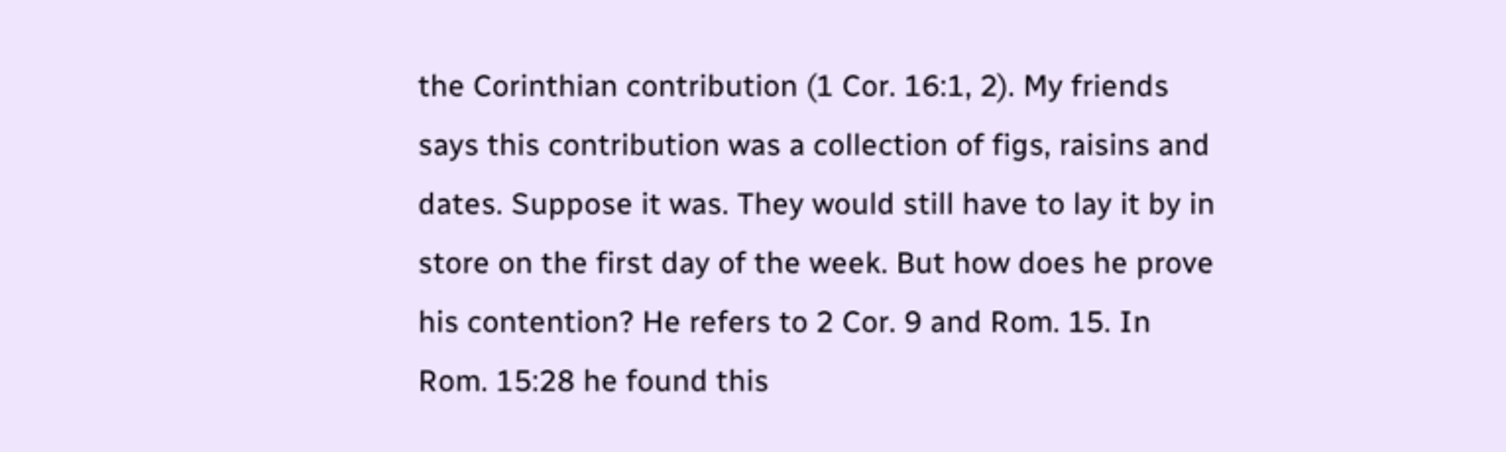the Corinthian contribution (1 Cor. 16:1, 2). My friends says this contribution was a collection of figs, raisins and dates. Suppose it was. They would still have to lay it by in store on the first day of the week. But how does he prove his contention? He refers to 2 Cor. 9 and Rom. 15. In Rom. 15:28 he found this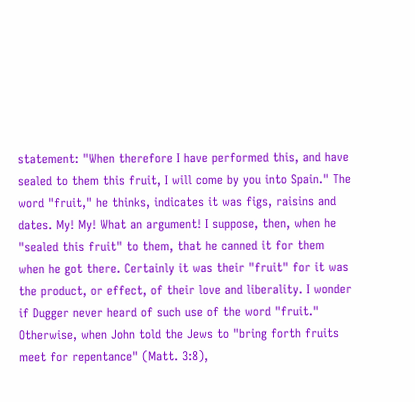statement: "When therefore I have performed this, and have sealed to them this fruit, I will come by you into Spain." The word "fruit," he thinks, indicates it was figs, raisins and dates. My! My! What an argument! I suppose, then, when he "sealed this fruit" to them, that he canned it for them when he got there. Certainly it was their "fruit" for it was the product, or effect, of their love and liberality. I wonder if Dugger never heard of such use of the word "fruit." Otherwise, when John told the Jews to "bring forth fruits meet for repentance" (Matt. 3:8),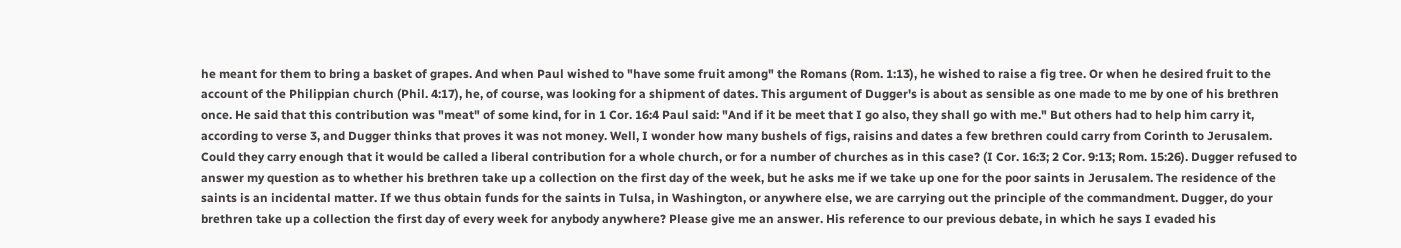he meant for them to bring a basket of grapes. And when Paul wished to "have some fruit among" the Romans (Rom. 1:13), he wished to raise a fig tree. Or when he desired fruit to the account of the Philippian church (Phil. 4:17), he, of course, was looking for a shipment of dates. This argument of Dugger's is about as sensible as one made to me by one of his brethren once. He said that this contribution was "meat" of some kind, for in 1 Cor. 16:4 Paul said: "And if it be meet that I go also, they shall go with me." But others had to help him carry it, according to verse 3, and Dugger thinks that proves it was not money. Well, I wonder how many bushels of figs, raisins and dates a few brethren could carry from Corinth to Jerusalem. Could they carry enough that it would be called a liberal contribution for a whole church, or for a number of churches as in this case? (I Cor. 16:3; 2 Cor. 9:13; Rom. 15:26). Dugger refused to answer my question as to whether his brethren take up a collection on the first day of the week, but he asks me if we take up one for the poor saints in Jerusalem. The residence of the saints is an incidental matter. If we thus obtain funds for the saints in Tulsa, in Washington, or anywhere else, we are carrying out the principle of the commandment. Dugger, do your brethren take up a collection the first day of every week for anybody anywhere? Please give me an answer. His reference to our previous debate, in which he says I evaded his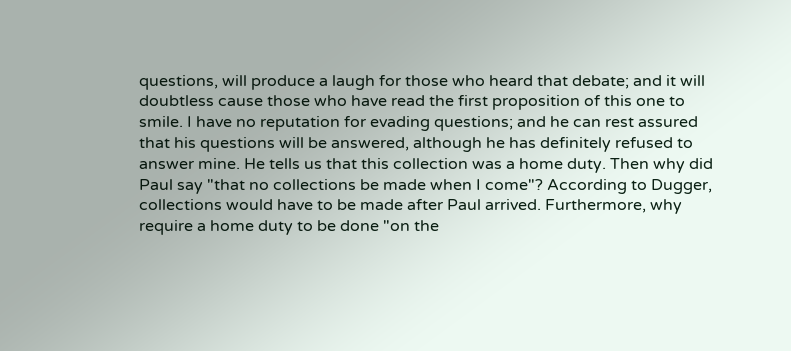questions, will produce a laugh for those who heard that debate; and it will doubtless cause those who have read the first proposition of this one to smile. I have no reputation for evading questions; and he can rest assured that his questions will be answered, although he has definitely refused to answer mine. He tells us that this collection was a home duty. Then why did Paul say "that no collections be made when I come"? According to Dugger, collections would have to be made after Paul arrived. Furthermore, why require a home duty to be done "on the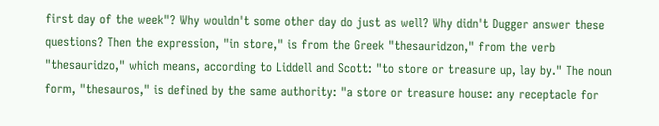first day of the week"? Why wouldn't some other day do just as well? Why didn't Dugger answer these questions? Then the expression, "in store," is from the Greek "thesauridzon," from the verb "thesauridzo," which means, according to Liddell and Scott: "to store or treasure up, lay by." The noun form, "thesauros," is defined by the same authority: "a store or treasure house: any receptacle for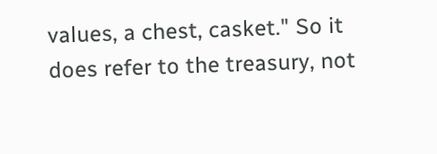values, a chest, casket." So it does refer to the treasury, not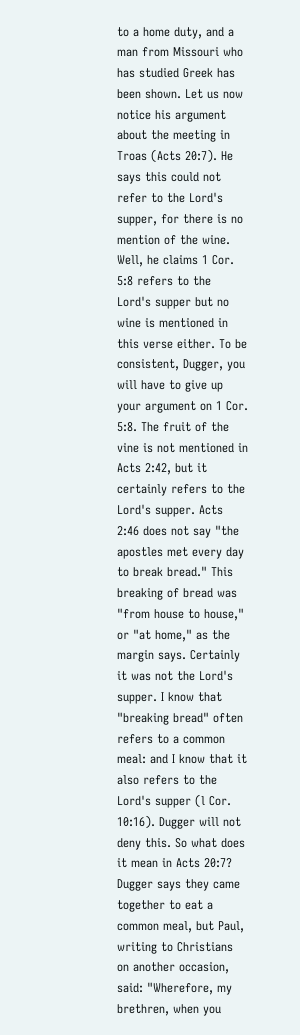to a home duty, and a man from Missouri who has studied Greek has been shown. Let us now notice his argument about the meeting in Troas (Acts 20:7). He says this could not refer to the Lord's supper, for there is no mention of the wine. Well, he claims 1 Cor. 5:8 refers to the Lord's supper but no wine is mentioned in this verse either. To be consistent, Dugger, you will have to give up your argument on 1 Cor. 5:8. The fruit of the vine is not mentioned in Acts 2:42, but it certainly refers to the Lord's supper. Acts 2:46 does not say "the apostles met every day to break bread." This breaking of bread was "from house to house," or "at home," as the margin says. Certainly it was not the Lord's supper. I know that "breaking bread" often refers to a common meal: and I know that it also refers to the Lord's supper (l Cor. 10:16). Dugger will not deny this. So what does it mean in Acts 20:7? Dugger says they came together to eat a common meal, but Paul, writing to Christians on another occasion, said: "Wherefore, my brethren, when you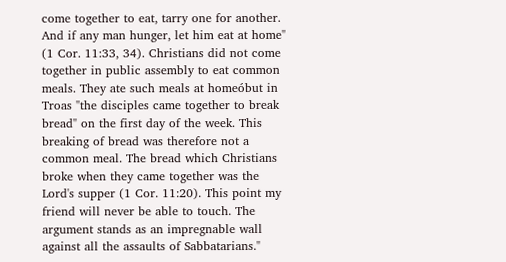come together to eat, tarry one for another. And if any man hunger, let him eat at home" (1 Cor. 11:33, 34). Christians did not come together in public assembly to eat common meals. They ate such meals at homeóbut in Troas "the disciples came together to break bread" on the first day of the week. This breaking of bread was therefore not a common meal. The bread which Christians broke when they came together was the Lord's supper (1 Cor. 11:20). This point my friend will never be able to touch. The argument stands as an impregnable wall against all the assaults of Sabbatarians."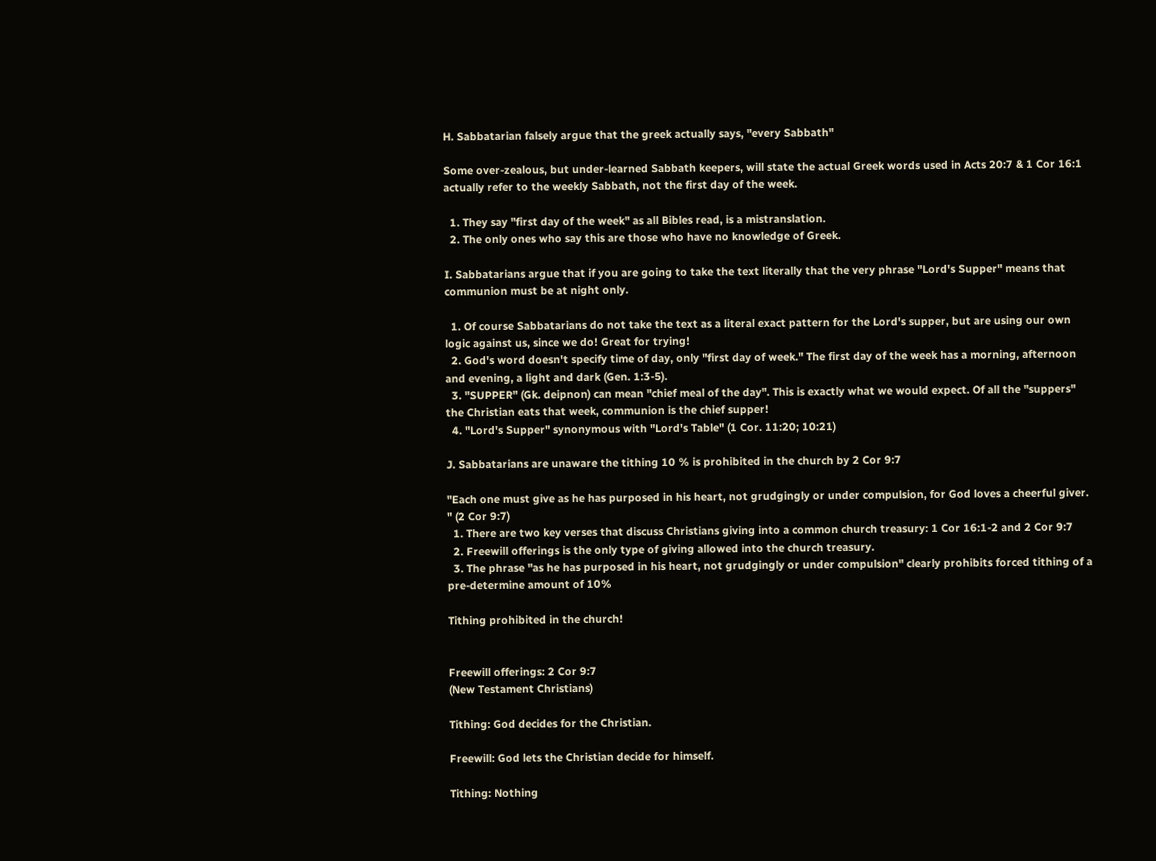H. Sabbatarian falsely argue that the greek actually says, "every Sabbath"

Some over-zealous, but under-learned Sabbath keepers, will state the actual Greek words used in Acts 20:7 & 1 Cor 16:1 actually refer to the weekly Sabbath, not the first day of the week.

  1. They say "first day of the week" as all Bibles read, is a mistranslation.
  2. The only ones who say this are those who have no knowledge of Greek.

I. Sabbatarians argue that if you are going to take the text literally that the very phrase "Lord's Supper" means that communion must be at night only.

  1. Of course Sabbatarians do not take the text as a literal exact pattern for the Lord's supper, but are using our own logic against us, since we do! Great for trying!
  2. God's word doesn't specify time of day, only "first day of week." The first day of the week has a morning, afternoon and evening, a light and dark (Gen. 1:3-5).
  3. "SUPPER" (Gk. deipnon) can mean "chief meal of the day". This is exactly what we would expect. Of all the "suppers" the Christian eats that week, communion is the chief supper!
  4. "Lord's Supper" synonymous with "Lord's Table" (1 Cor. 11:20; 10:21)

J. Sabbatarians are unaware the tithing 10 % is prohibited in the church by 2 Cor 9:7

"Each one must give as he has purposed in his heart, not grudgingly or under compulsion, for God loves a cheerful giver. " (2 Cor 9:7)
  1. There are two key verses that discuss Christians giving into a common church treasury: 1 Cor 16:1-2 and 2 Cor 9:7
  2. Freewill offerings is the only type of giving allowed into the church treasury.
  3. The phrase "as he has purposed in his heart, not grudgingly or under compulsion" clearly prohibits forced tithing of a pre-determine amount of 10%

Tithing prohibited in the church!


Freewill offerings: 2 Cor 9:7
(New Testament Christians)

Tithing: God decides for the Christian.

Freewill: God lets the Christian decide for himself.

Tithing: Nothing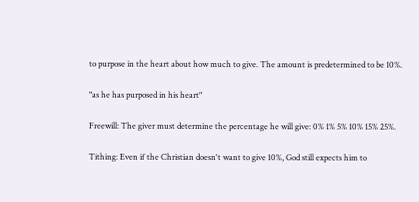to purpose in the heart about how much to give. The amount is predetermined to be 10%.

"as he has purposed in his heart"

Freewill: The giver must determine the percentage he will give: 0% 1% 5% 10% 15% 25%.

Tithing: Even if the Christian doesn't want to give 10%, God still expects him to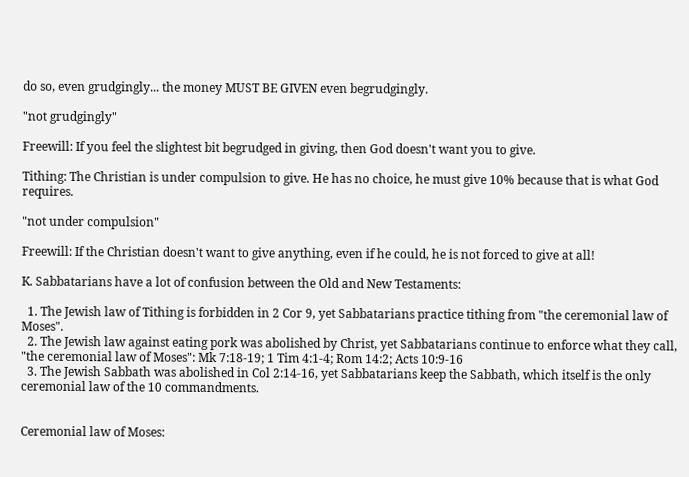do so, even grudgingly... the money MUST BE GIVEN even begrudgingly.

"not grudgingly"

Freewill: If you feel the slightest bit begrudged in giving, then God doesn't want you to give.

Tithing: The Christian is under compulsion to give. He has no choice, he must give 10% because that is what God requires.

"not under compulsion"

Freewill: If the Christian doesn't want to give anything, even if he could, he is not forced to give at all!

K. Sabbatarians have a lot of confusion between the Old and New Testaments:

  1. The Jewish law of Tithing is forbidden in 2 Cor 9, yet Sabbatarians practice tithing from "the ceremonial law of Moses".
  2. The Jewish law against eating pork was abolished by Christ, yet Sabbatarians continue to enforce what they call, "the ceremonial law of Moses": Mk 7:18-19; 1 Tim 4:1-4; Rom 14:2; Acts 10:9-16
  3. The Jewish Sabbath was abolished in Col 2:14-16, yet Sabbatarians keep the Sabbath, which itself is the only ceremonial law of the 10 commandments.


Ceremonial law of Moses: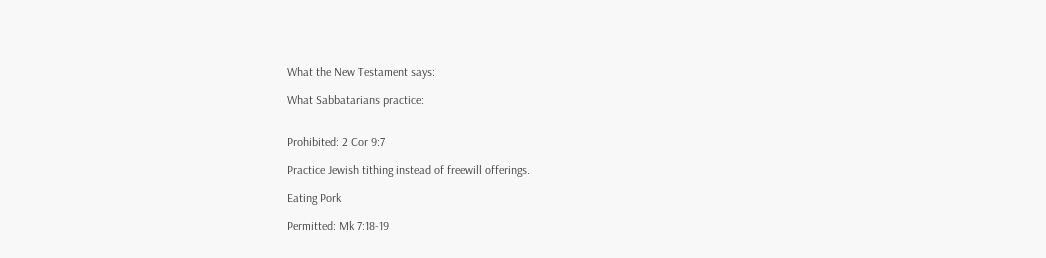What the New Testament says:

What Sabbatarians practice:


Prohibited: 2 Cor 9:7

Practice Jewish tithing instead of freewill offerings.

Eating Pork

Permitted: Mk 7:18-19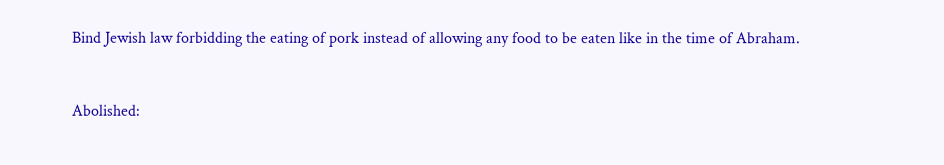Bind Jewish law forbidding the eating of pork instead of allowing any food to be eaten like in the time of Abraham.


Abolished: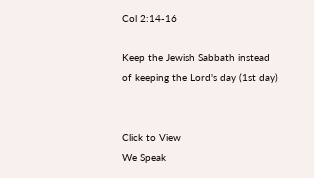Col 2:14-16

Keep the Jewish Sabbath instead of keeping the Lord's day (1st day)


Click to View
We Speak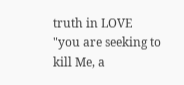truth in LOVE
"you are seeking to kill Me, a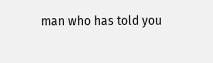man who has told you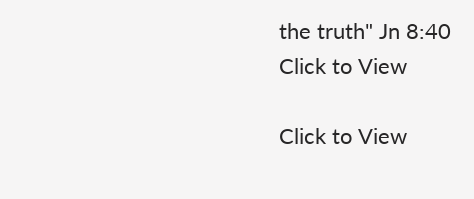the truth" Jn 8:40
Click to View

Click to View